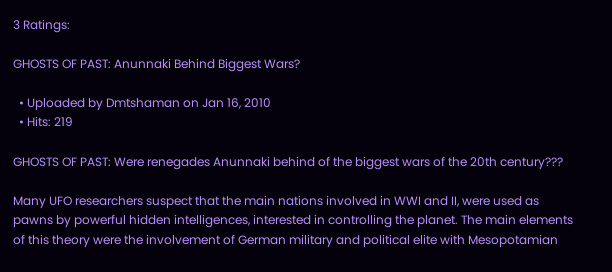3 Ratings:

GHOSTS OF PAST: Anunnaki Behind Biggest Wars?

  • Uploaded by Dmtshaman on Jan 16, 2010
  • Hits: 219

GHOSTS OF PAST: Were renegades Anunnaki behind of the biggest wars of the 20th century???

Many UFO researchers suspect that the main nations involved in WWI and II, were used as pawns by powerful hidden intelligences, interested in controlling the planet. The main elements of this theory were the involvement of German military and political elite with Mesopotamian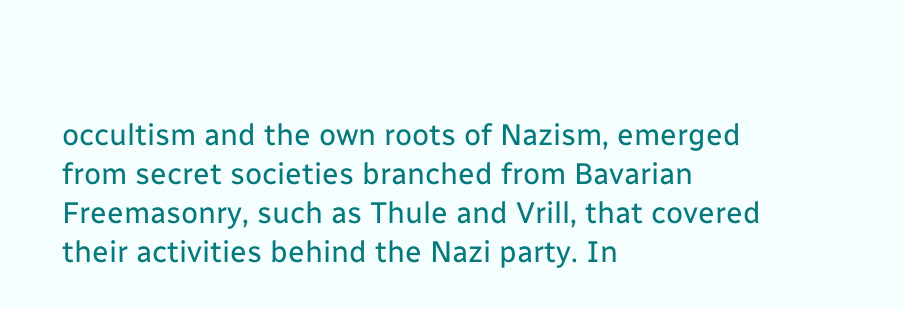occultism and the own roots of Nazism, emerged from secret societies branched from Bavarian Freemasonry, such as Thule and Vrill, that covered their activities behind the Nazi party. In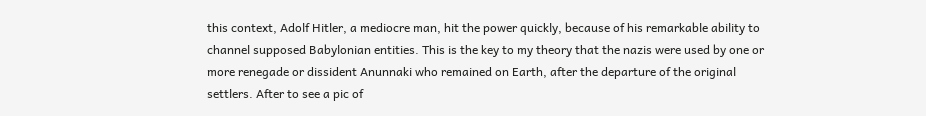this context, Adolf Hitler, a mediocre man, hit the power quickly, because of his remarkable ability to channel supposed Babylonian entities. This is the key to my theory that the nazis were used by one or more renegade or dissident Anunnaki who remained on Earth, after the departure of the original settlers. After to see a pic of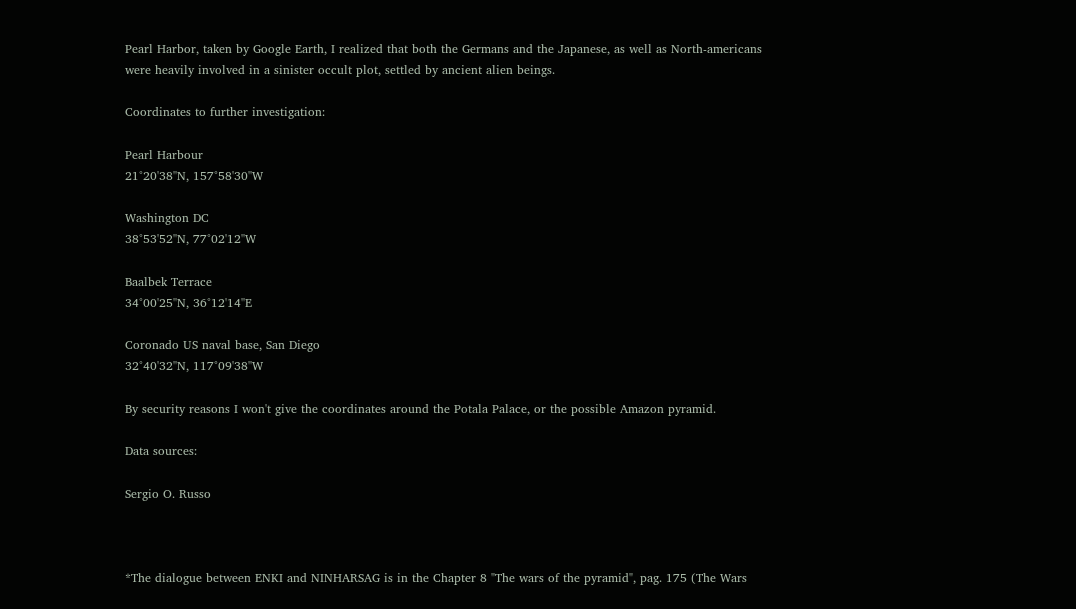Pearl Harbor, taken by Google Earth, I realized that both the Germans and the Japanese, as well as North-americans were heavily involved in a sinister occult plot, settled by ancient alien beings.

Coordinates to further investigation:

Pearl Harbour
21°20'38''N, 157°58'30''W

Washington DC
38°53'52''N, 77°02'12''W

Baalbek Terrace
34°00'25''N, 36°12'14''E

Coronado US naval base, San Diego
32°40'32''N, 117°09'38''W

By security reasons I won't give the coordinates around the Potala Palace, or the possible Amazon pyramid.

Data sources:

Sergio O. Russo



*The dialogue between ENKI and NINHARSAG is in the Chapter 8 "The wars of the pyramid", pag. 175 (The Wars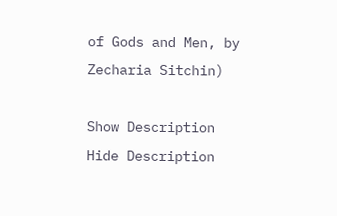of Gods and Men, by Zecharia Sitchin)

Show Description Hide Description